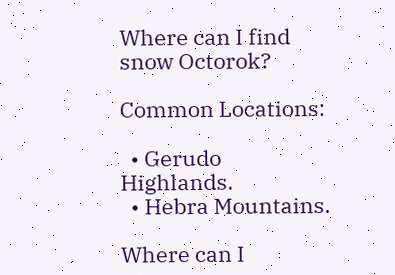Where can I find snow Octorok?

Common Locations:

  • Gerudo Highlands.
  • Hebra Mountains.

Where can I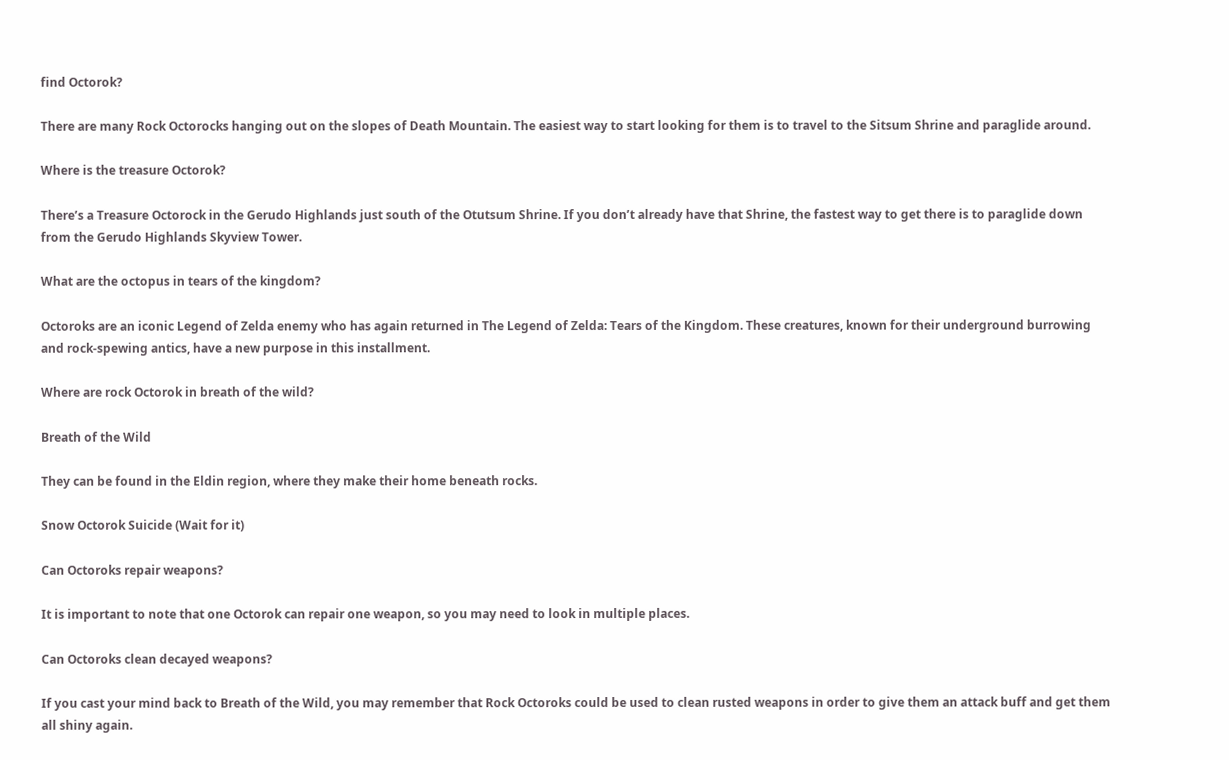find Octorok?

There are many Rock Octorocks hanging out on the slopes of Death Mountain. The easiest way to start looking for them is to travel to the Sitsum Shrine and paraglide around.

Where is the treasure Octorok?

There’s a Treasure Octorock in the Gerudo Highlands just south of the Otutsum Shrine. If you don’t already have that Shrine, the fastest way to get there is to paraglide down from the Gerudo Highlands Skyview Tower.

What are the octopus in tears of the kingdom?

Octoroks are an iconic Legend of Zelda enemy who has again returned in The Legend of Zelda: Tears of the Kingdom. These creatures, known for their underground burrowing and rock-spewing antics, have a new purpose in this installment.

Where are rock Octorok in breath of the wild?

Breath of the Wild

They can be found in the Eldin region, where they make their home beneath rocks.

Snow Octorok Suicide (Wait for it)

Can Octoroks repair weapons?

It is important to note that one Octorok can repair one weapon, so you may need to look in multiple places.

Can Octoroks clean decayed weapons?

If you cast your mind back to Breath of the Wild, you may remember that Rock Octoroks could be used to clean rusted weapons in order to give them an attack buff and get them all shiny again.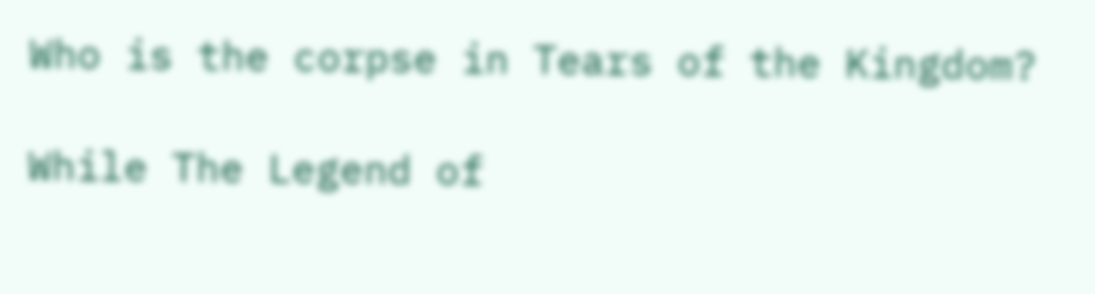Who is the corpse in Tears of the Kingdom?

While The Legend of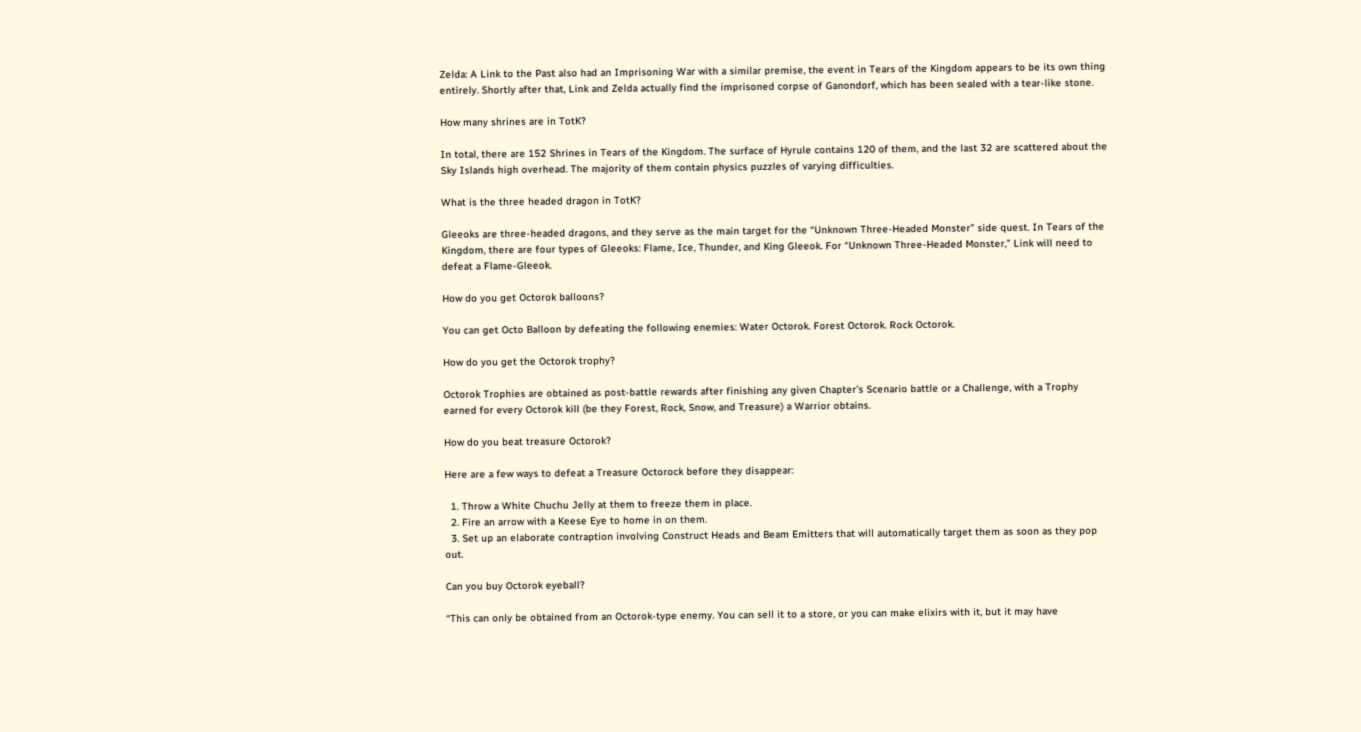Zelda: A Link to the Past also had an Imprisoning War with a similar premise, the event in Tears of the Kingdom appears to be its own thing entirely. Shortly after that, Link and Zelda actually find the imprisoned corpse of Ganondorf, which has been sealed with a tear-like stone.

How many shrines are in TotK?

In total, there are 152 Shrines in Tears of the Kingdom. The surface of Hyrule contains 120 of them, and the last 32 are scattered about the Sky Islands high overhead. The majority of them contain physics puzzles of varying difficulties.

What is the three headed dragon in TotK?

Gleeoks are three-headed dragons, and they serve as the main target for the “Unknown Three-Headed Monster” side quest. In Tears of the Kingdom, there are four types of Gleeoks: Flame, Ice, Thunder, and King Gleeok. For “Unknown Three-Headed Monster,” Link will need to defeat a Flame-Gleeok.

How do you get Octorok balloons?

You can get Octo Balloon by defeating the following enemies: Water Octorok. Forest Octorok. Rock Octorok.

How do you get the Octorok trophy?

Octorok Trophies are obtained as post-battle rewards after finishing any given Chapter’s Scenario battle or a Challenge, with a Trophy earned for every Octorok kill (be they Forest, Rock, Snow, and Treasure) a Warrior obtains.

How do you beat treasure Octorok?

Here are a few ways to defeat a Treasure Octorock before they disappear:

  1. Throw a White Chuchu Jelly at them to freeze them in place.
  2. Fire an arrow with a Keese Eye to home in on them.
  3. Set up an elaborate contraption involving Construct Heads and Beam Emitters that will automatically target them as soon as they pop out.

Can you buy Octorok eyeball?

“This can only be obtained from an Octorok-type enemy. You can sell it to a store, or you can make elixirs with it, but it may have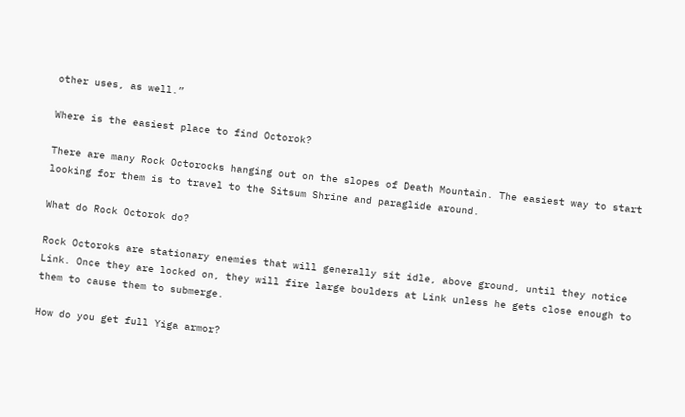other uses, as well.”

Where is the easiest place to find Octorok?

There are many Rock Octorocks hanging out on the slopes of Death Mountain. The easiest way to start looking for them is to travel to the Sitsum Shrine and paraglide around.

What do Rock Octorok do?

Rock Octoroks are stationary enemies that will generally sit idle, above ground, until they notice Link. Once they are locked on, they will fire large boulders at Link unless he gets close enough to them to cause them to submerge.

How do you get full Yiga armor?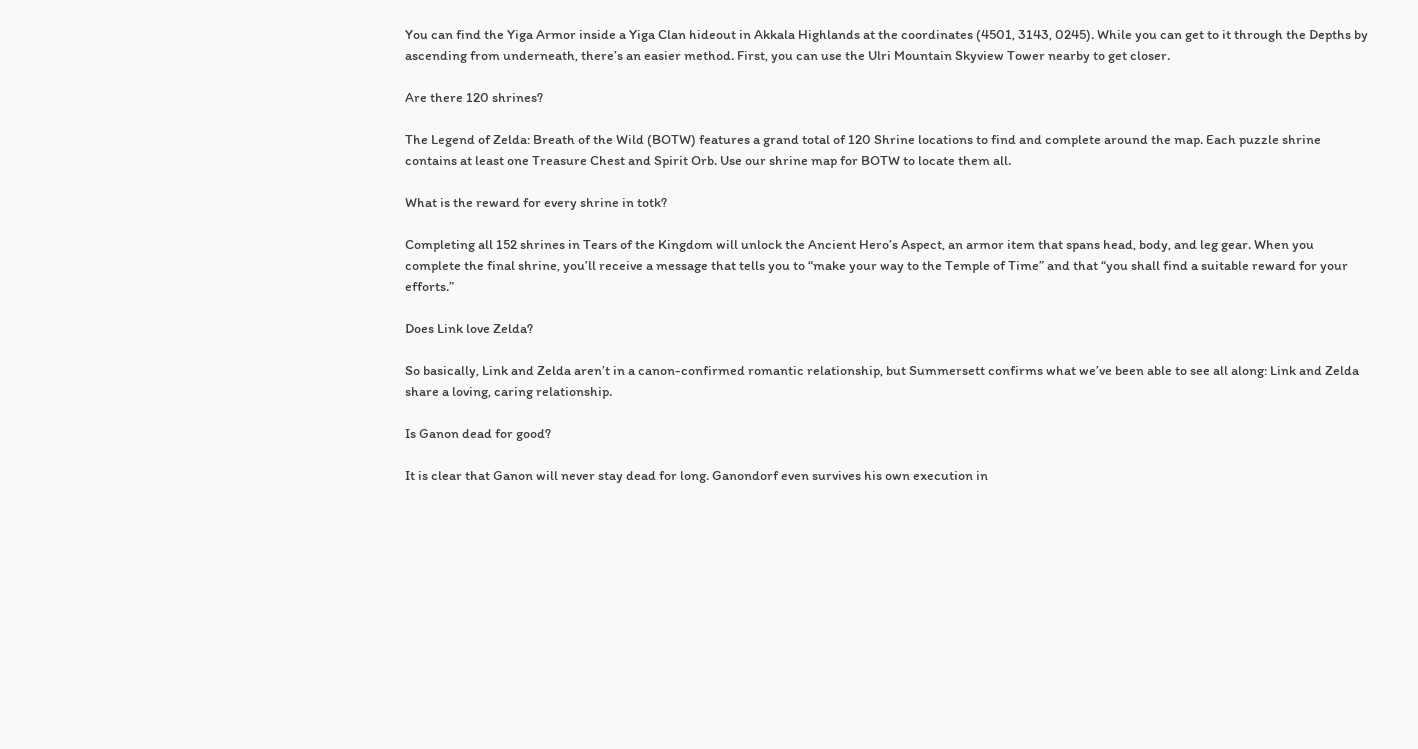You can find the Yiga Armor inside a Yiga Clan hideout in Akkala Highlands at the coordinates (4501, 3143, 0245). While you can get to it through the Depths by ascending from underneath, there’s an easier method. First, you can use the Ulri Mountain Skyview Tower nearby to get closer.

Are there 120 shrines?

The Legend of Zelda: Breath of the Wild (BOTW) features a grand total of 120 Shrine locations to find and complete around the map. Each puzzle shrine contains at least one Treasure Chest and Spirit Orb. Use our shrine map for BOTW to locate them all.

What is the reward for every shrine in totk?

Completing all 152 shrines in Tears of the Kingdom will unlock the Ancient Hero’s Aspect, an armor item that spans head, body, and leg gear. When you complete the final shrine, you’ll receive a message that tells you to “make your way to the Temple of Time” and that “you shall find a suitable reward for your efforts.”

Does Link love Zelda?

So basically, Link and Zelda aren’t in a canon-confirmed romantic relationship, but Summersett confirms what we’ve been able to see all along: Link and Zelda share a loving, caring relationship.

Is Ganon dead for good?

It is clear that Ganon will never stay dead for long. Ganondorf even survives his own execution in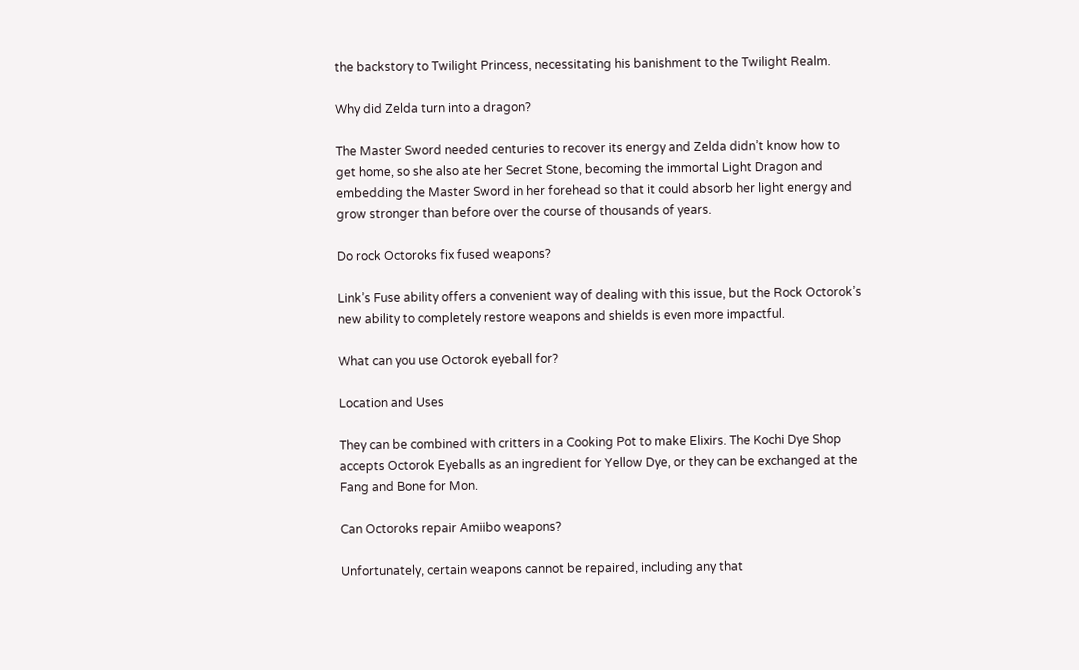the backstory to Twilight Princess, necessitating his banishment to the Twilight Realm.

Why did Zelda turn into a dragon?

The Master Sword needed centuries to recover its energy and Zelda didn’t know how to get home, so she also ate her Secret Stone, becoming the immortal Light Dragon and embedding the Master Sword in her forehead so that it could absorb her light energy and grow stronger than before over the course of thousands of years.

Do rock Octoroks fix fused weapons?

Link’s Fuse ability offers a convenient way of dealing with this issue, but the Rock Octorok’s new ability to completely restore weapons and shields is even more impactful.

What can you use Octorok eyeball for?

Location and Uses

They can be combined with critters in a Cooking Pot to make Elixirs. The Kochi Dye Shop accepts Octorok Eyeballs as an ingredient for Yellow Dye, or they can be exchanged at the Fang and Bone for Mon.

Can Octoroks repair Amiibo weapons?

Unfortunately, certain weapons cannot be repaired, including any that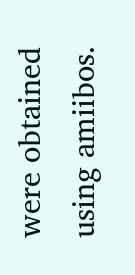were obtained using amiibos.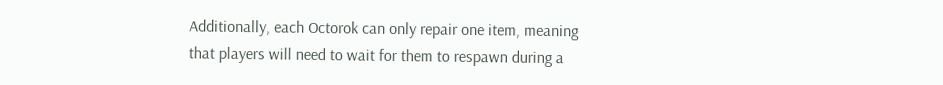Additionally, each Octorok can only repair one item, meaning that players will need to wait for them to respawn during a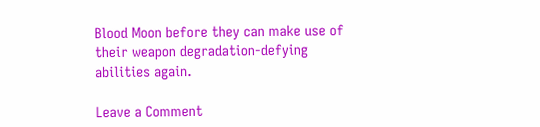Blood Moon before they can make use of their weapon degradation-defying abilities again.

Leave a Comment